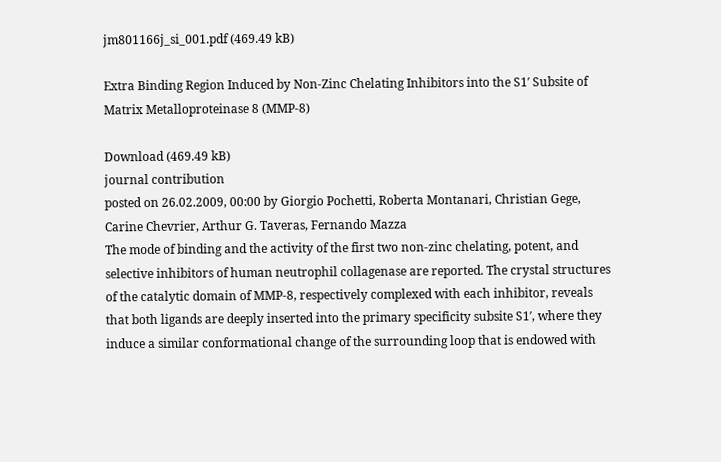jm801166j_si_001.pdf (469.49 kB)

Extra Binding Region Induced by Non-Zinc Chelating Inhibitors into the S1′ Subsite of Matrix Metalloproteinase 8 (MMP-8)

Download (469.49 kB)
journal contribution
posted on 26.02.2009, 00:00 by Giorgio Pochetti, Roberta Montanari, Christian Gege, Carine Chevrier, Arthur G. Taveras, Fernando Mazza
The mode of binding and the activity of the first two non-zinc chelating, potent, and selective inhibitors of human neutrophil collagenase are reported. The crystal structures of the catalytic domain of MMP-8, respectively complexed with each inhibitor, reveals that both ligands are deeply inserted into the primary specificity subsite S1′, where they induce a similar conformational change of the surrounding loop that is endowed with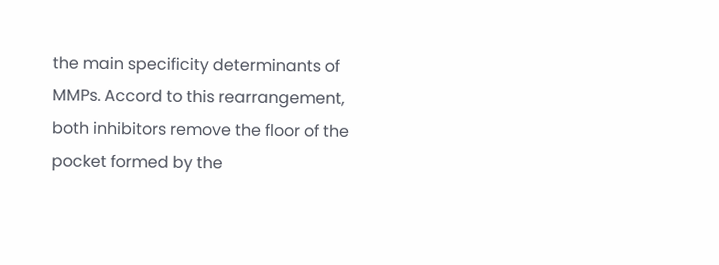the main specificity determinants of MMPs. Accord to this rearrangement, both inhibitors remove the floor of the pocket formed by the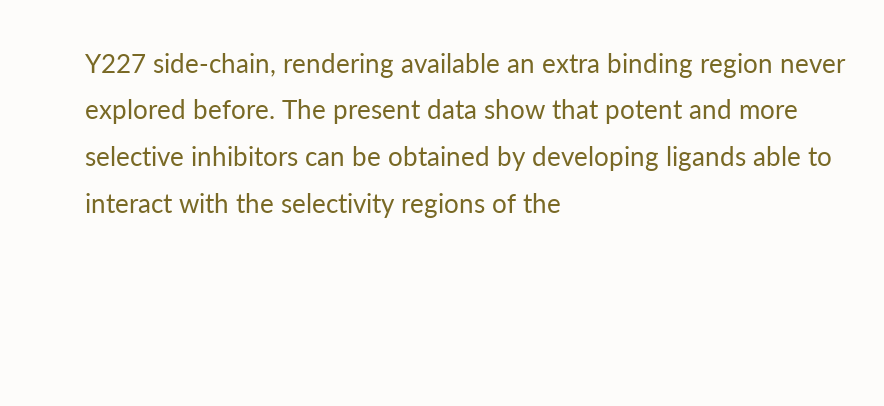Y227 side-chain, rendering available an extra binding region never explored before. The present data show that potent and more selective inhibitors can be obtained by developing ligands able to interact with the selectivity regions of the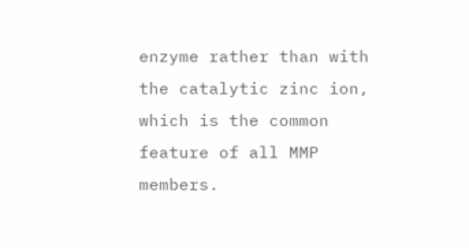enzyme rather than with the catalytic zinc ion, which is the common feature of all MMP members.